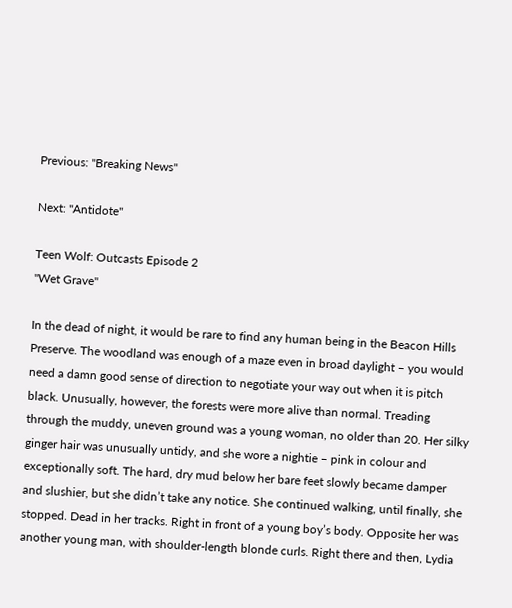Previous: "Breaking News"

Next: "Antidote"

Teen Wolf: Outcasts Episode 2
"Wet Grave"

In the dead of night, it would be rare to find any human being in the Beacon Hills Preserve. The woodland was enough of a maze even in broad daylight – you would need a damn good sense of direction to negotiate your way out when it is pitch black. Unusually, however, the forests were more alive than normal. Treading through the muddy, uneven ground was a young woman, no older than 20. Her silky ginger hair was unusually untidy, and she wore a nightie – pink in colour and exceptionally soft. The hard, dry mud below her bare feet slowly became damper and slushier, but she didn’t take any notice. She continued walking, until finally, she stopped. Dead in her tracks. Right in front of a young boy’s body. Opposite her was another young man, with shoulder-length blonde curls. Right there and then, Lydia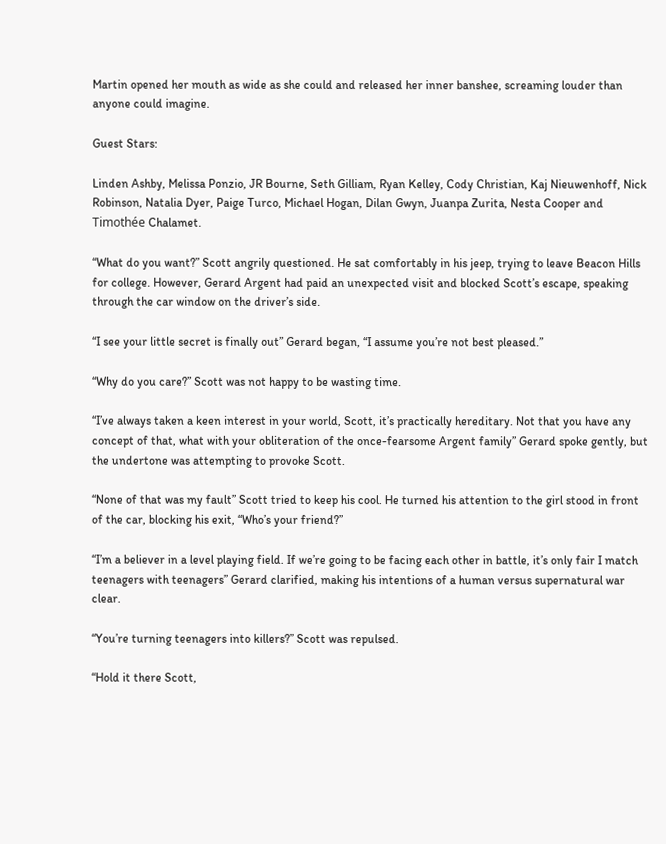Martin opened her mouth as wide as she could and released her inner banshee, screaming louder than anyone could imagine.

Guest Stars:

Linden Ashby, Melissa Ponzio, JR Bourne, Seth Gilliam, Ryan Kelley, Cody Christian, Kaj Nieuwenhoff, Nick Robinson, Natalia Dyer, Paige Turco, Michael Hogan, Dilan Gwyn, Juanpa Zurita, Nesta Cooper and Timothée Chalamet.

“What do you want?” Scott angrily questioned. He sat comfortably in his jeep, trying to leave Beacon Hills for college. However, Gerard Argent had paid an unexpected visit and blocked Scott’s escape, speaking through the car window on the driver’s side.

“I see your little secret is finally out” Gerard began, “I assume you’re not best pleased.”

“Why do you care?” Scott was not happy to be wasting time.

“I’ve always taken a keen interest in your world, Scott, it’s practically hereditary. Not that you have any concept of that, what with your obliteration of the once-fearsome Argent family” Gerard spoke gently, but the undertone was attempting to provoke Scott.

“None of that was my fault” Scott tried to keep his cool. He turned his attention to the girl stood in front of the car, blocking his exit, “Who’s your friend?”

“I’m a believer in a level playing field. If we’re going to be facing each other in battle, it’s only fair I match teenagers with teenagers” Gerard clarified, making his intentions of a human versus supernatural war clear.

“You’re turning teenagers into killers?” Scott was repulsed.

“Hold it there Scott,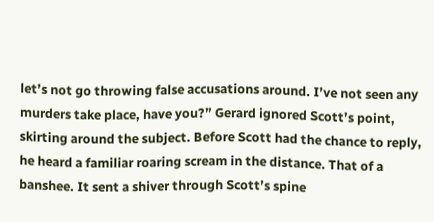let’s not go throwing false accusations around. I’ve not seen any murders take place, have you?” Gerard ignored Scott’s point, skirting around the subject. Before Scott had the chance to reply, he heard a familiar roaring scream in the distance. That of a banshee. It sent a shiver through Scott’s spine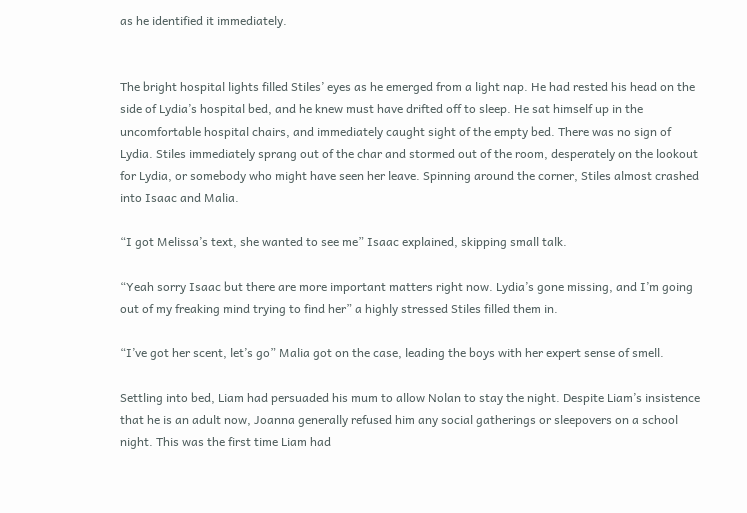as he identified it immediately.


The bright hospital lights filled Stiles’ eyes as he emerged from a light nap. He had rested his head on the side of Lydia’s hospital bed, and he knew must have drifted off to sleep. He sat himself up in the uncomfortable hospital chairs, and immediately caught sight of the empty bed. There was no sign of Lydia. Stiles immediately sprang out of the char and stormed out of the room, desperately on the lookout for Lydia, or somebody who might have seen her leave. Spinning around the corner, Stiles almost crashed into Isaac and Malia.

“I got Melissa’s text, she wanted to see me” Isaac explained, skipping small talk.

“Yeah sorry Isaac but there are more important matters right now. Lydia’s gone missing, and I’m going out of my freaking mind trying to find her” a highly stressed Stiles filled them in.

“I’ve got her scent, let’s go” Malia got on the case, leading the boys with her expert sense of smell.

Settling into bed, Liam had persuaded his mum to allow Nolan to stay the night. Despite Liam’s insistence that he is an adult now, Joanna generally refused him any social gatherings or sleepovers on a school night. This was the first time Liam had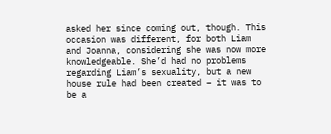asked her since coming out, though. This occasion was different, for both Liam and Joanna, considering she was now more knowledgeable. She’d had no problems regarding Liam’s sexuality, but a new house rule had been created – it was to be a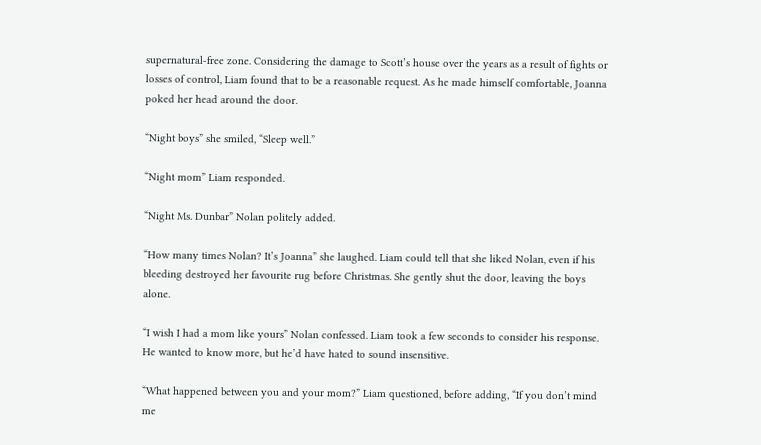supernatural-free zone. Considering the damage to Scott’s house over the years as a result of fights or losses of control, Liam found that to be a reasonable request. As he made himself comfortable, Joanna poked her head around the door.

“Night boys” she smiled, “Sleep well.”

“Night mom” Liam responded.

“Night Ms. Dunbar” Nolan politely added.

“How many times Nolan? It’s Joanna” she laughed. Liam could tell that she liked Nolan, even if his bleeding destroyed her favourite rug before Christmas. She gently shut the door, leaving the boys alone.

“I wish I had a mom like yours” Nolan confessed. Liam took a few seconds to consider his response. He wanted to know more, but he’d have hated to sound insensitive.

“What happened between you and your mom?” Liam questioned, before adding, “If you don’t mind me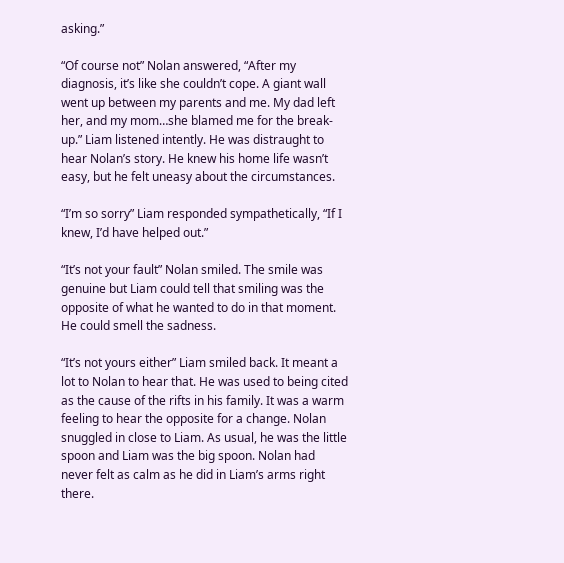asking.”

“Of course not” Nolan answered, “After my diagnosis, it’s like she couldn’t cope. A giant wall went up between my parents and me. My dad left her, and my mom…she blamed me for the break-up.” Liam listened intently. He was distraught to hear Nolan’s story. He knew his home life wasn’t easy, but he felt uneasy about the circumstances.

“I’m so sorry” Liam responded sympathetically, “If I knew, I’d have helped out.”

“It’s not your fault” Nolan smiled. The smile was genuine but Liam could tell that smiling was the opposite of what he wanted to do in that moment. He could smell the sadness.

“It’s not yours either” Liam smiled back. It meant a lot to Nolan to hear that. He was used to being cited as the cause of the rifts in his family. It was a warm feeling to hear the opposite for a change. Nolan snuggled in close to Liam. As usual, he was the little spoon and Liam was the big spoon. Nolan had never felt as calm as he did in Liam’s arms right there.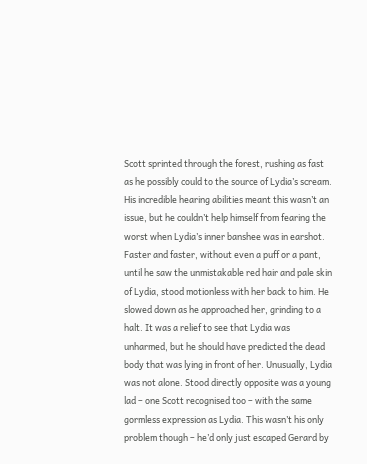Scott sprinted through the forest, rushing as fast as he possibly could to the source of Lydia’s scream. His incredible hearing abilities meant this wasn’t an issue, but he couldn’t help himself from fearing the worst when Lydia’s inner banshee was in earshot. Faster and faster, without even a puff or a pant, until he saw the unmistakable red hair and pale skin of Lydia, stood motionless with her back to him. He slowed down as he approached her, grinding to a halt. It was a relief to see that Lydia was unharmed, but he should have predicted the dead body that was lying in front of her. Unusually, Lydia was not alone. Stood directly opposite was a young lad – one Scott recognised too – with the same gormless expression as Lydia. This wasn’t his only problem though – he’d only just escaped Gerard by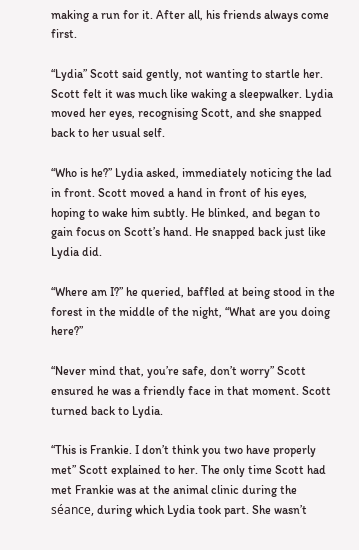making a run for it. After all, his friends always come first.

“Lydia” Scott said gently, not wanting to startle her. Scott felt it was much like waking a sleepwalker. Lydia moved her eyes, recognising Scott, and she snapped back to her usual self.

“Who is he?” Lydia asked, immediately noticing the lad in front. Scott moved a hand in front of his eyes, hoping to wake him subtly. He blinked, and began to gain focus on Scott’s hand. He snapped back just like Lydia did.

“Where am I?” he queried, baffled at being stood in the forest in the middle of the night, “What are you doing here?”

“Never mind that, you’re safe, don’t worry” Scott ensured he was a friendly face in that moment. Scott turned back to Lydia.

“This is Frankie. I don’t think you two have properly met” Scott explained to her. The only time Scott had met Frankie was at the animal clinic during the séance, during which Lydia took part. She wasn’t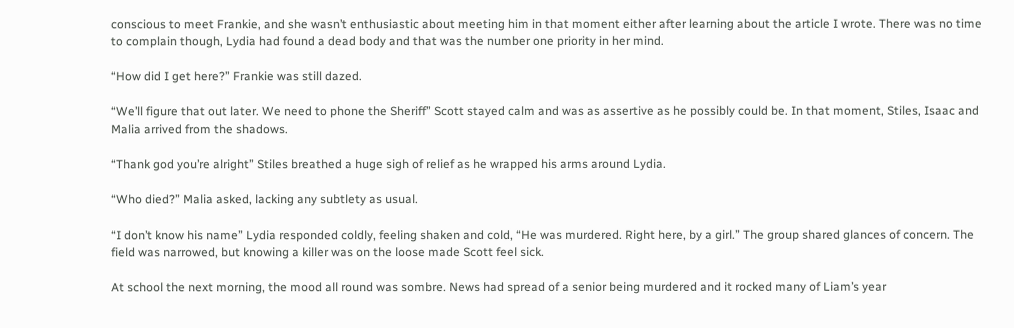conscious to meet Frankie, and she wasn’t enthusiastic about meeting him in that moment either after learning about the article I wrote. There was no time to complain though, Lydia had found a dead body and that was the number one priority in her mind.

“How did I get here?” Frankie was still dazed.

“We’ll figure that out later. We need to phone the Sheriff” Scott stayed calm and was as assertive as he possibly could be. In that moment, Stiles, Isaac and Malia arrived from the shadows.

“Thank god you’re alright” Stiles breathed a huge sigh of relief as he wrapped his arms around Lydia.

“Who died?” Malia asked, lacking any subtlety as usual.

“I don’t know his name” Lydia responded coldly, feeling shaken and cold, “He was murdered. Right here, by a girl.” The group shared glances of concern. The field was narrowed, but knowing a killer was on the loose made Scott feel sick.

At school the next morning, the mood all round was sombre. News had spread of a senior being murdered and it rocked many of Liam’s year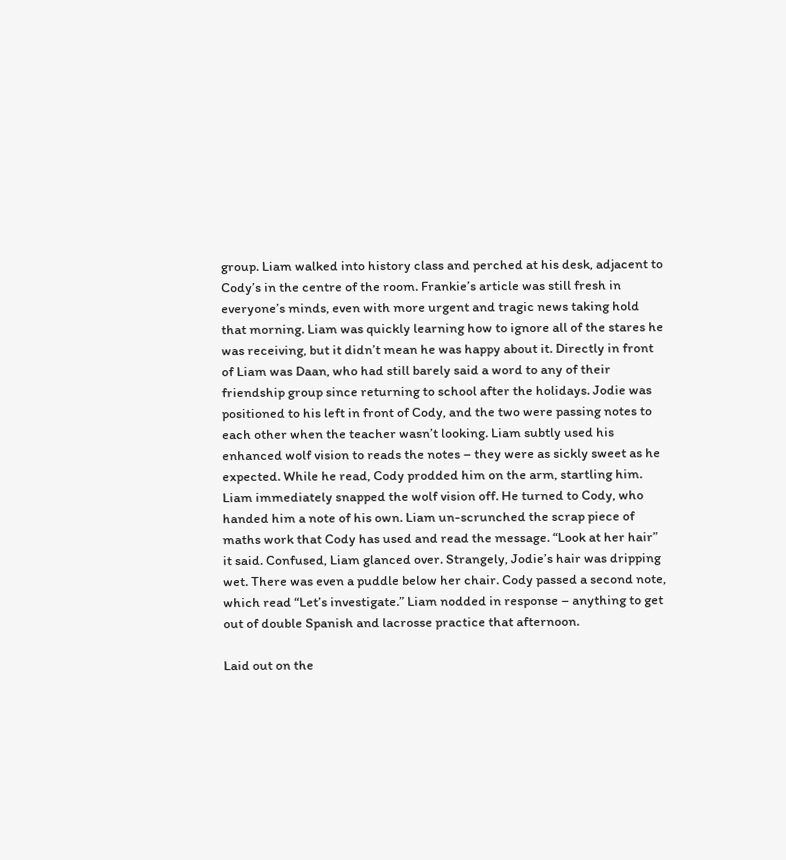group. Liam walked into history class and perched at his desk, adjacent to Cody’s in the centre of the room. Frankie’s article was still fresh in everyone’s minds, even with more urgent and tragic news taking hold that morning. Liam was quickly learning how to ignore all of the stares he was receiving, but it didn’t mean he was happy about it. Directly in front of Liam was Daan, who had still barely said a word to any of their friendship group since returning to school after the holidays. Jodie was positioned to his left in front of Cody, and the two were passing notes to each other when the teacher wasn’t looking. Liam subtly used his enhanced wolf vision to reads the notes – they were as sickly sweet as he expected. While he read, Cody prodded him on the arm, startling him. Liam immediately snapped the wolf vision off. He turned to Cody, who handed him a note of his own. Liam un-scrunched the scrap piece of maths work that Cody has used and read the message. “Look at her hair” it said. Confused, Liam glanced over. Strangely, Jodie’s hair was dripping wet. There was even a puddle below her chair. Cody passed a second note, which read “Let’s investigate.” Liam nodded in response – anything to get out of double Spanish and lacrosse practice that afternoon.

Laid out on the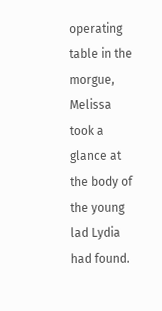operating table in the morgue, Melissa took a glance at the body of the young lad Lydia had found.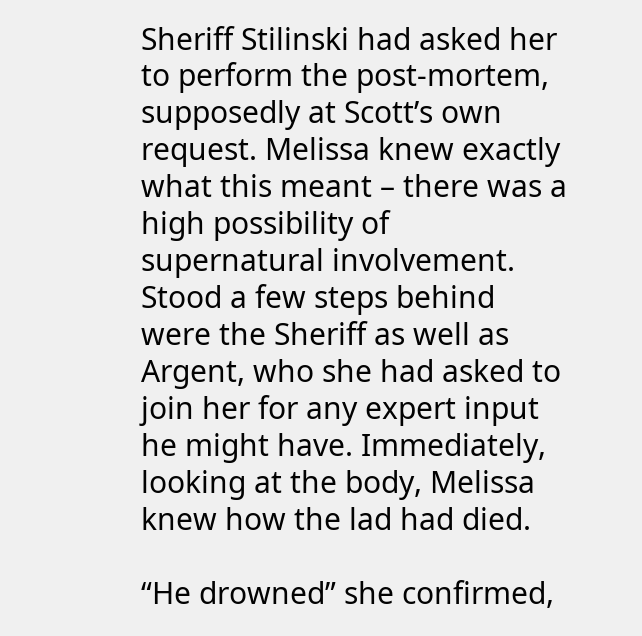Sheriff Stilinski had asked her to perform the post-mortem, supposedly at Scott’s own request. Melissa knew exactly what this meant – there was a high possibility of supernatural involvement. Stood a few steps behind were the Sheriff as well as Argent, who she had asked to join her for any expert input he might have. Immediately, looking at the body, Melissa knew how the lad had died.

“He drowned” she confirmed,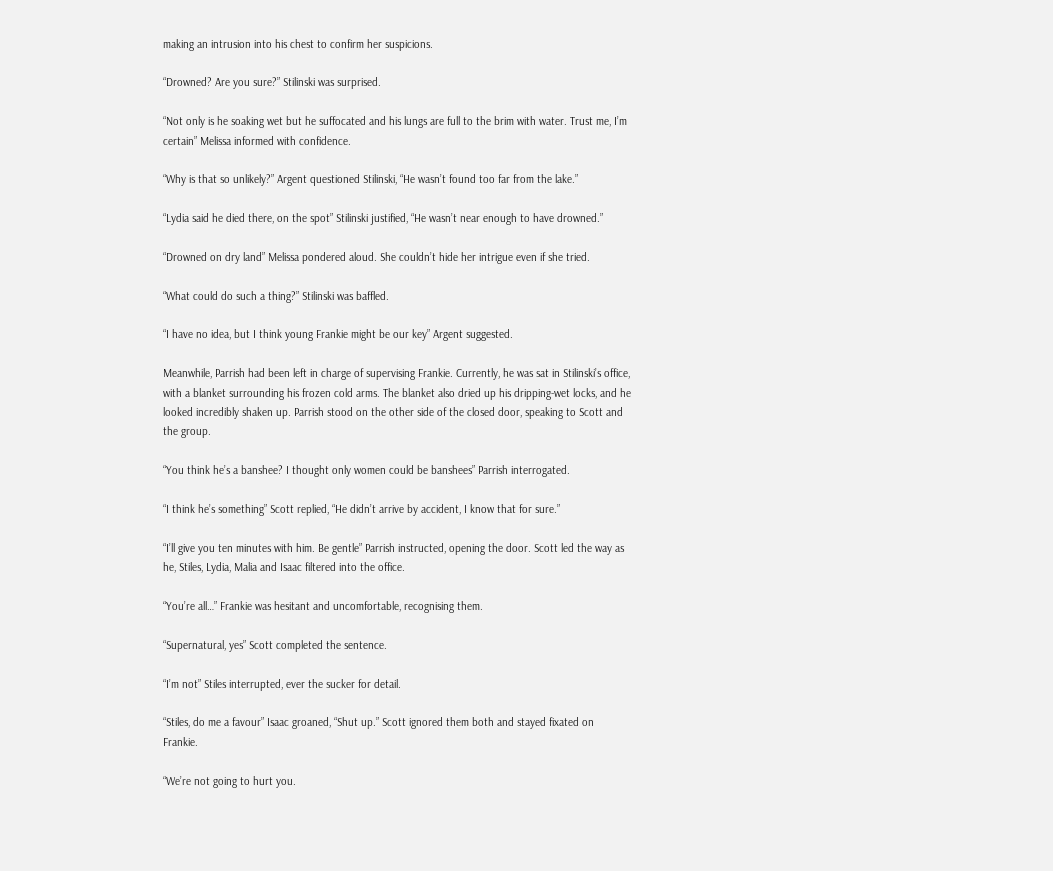making an intrusion into his chest to confirm her suspicions.

“Drowned? Are you sure?” Stilinski was surprised.

“Not only is he soaking wet but he suffocated and his lungs are full to the brim with water. Trust me, I’m certain” Melissa informed with confidence.

“Why is that so unlikely?” Argent questioned Stilinski, “He wasn’t found too far from the lake.”

“Lydia said he died there, on the spot” Stilinski justified, “He wasn’t near enough to have drowned.”

“Drowned on dry land” Melissa pondered aloud. She couldn’t hide her intrigue even if she tried.

“What could do such a thing?” Stilinski was baffled.

“I have no idea, but I think young Frankie might be our key” Argent suggested.

Meanwhile, Parrish had been left in charge of supervising Frankie. Currently, he was sat in Stilinski’s office, with a blanket surrounding his frozen cold arms. The blanket also dried up his dripping-wet locks, and he looked incredibly shaken up. Parrish stood on the other side of the closed door, speaking to Scott and the group.

“You think he’s a banshee? I thought only women could be banshees” Parrish interrogated.

“I think he’s something” Scott replied, “He didn’t arrive by accident, I know that for sure.”

“I’ll give you ten minutes with him. Be gentle” Parrish instructed, opening the door. Scott led the way as he, Stiles, Lydia, Malia and Isaac filtered into the office.

“You’re all…” Frankie was hesitant and uncomfortable, recognising them.

“Supernatural, yes” Scott completed the sentence.

“I’m not” Stiles interrupted, ever the sucker for detail.

“Stiles, do me a favour” Isaac groaned, “Shut up.” Scott ignored them both and stayed fixated on Frankie.

“We’re not going to hurt you.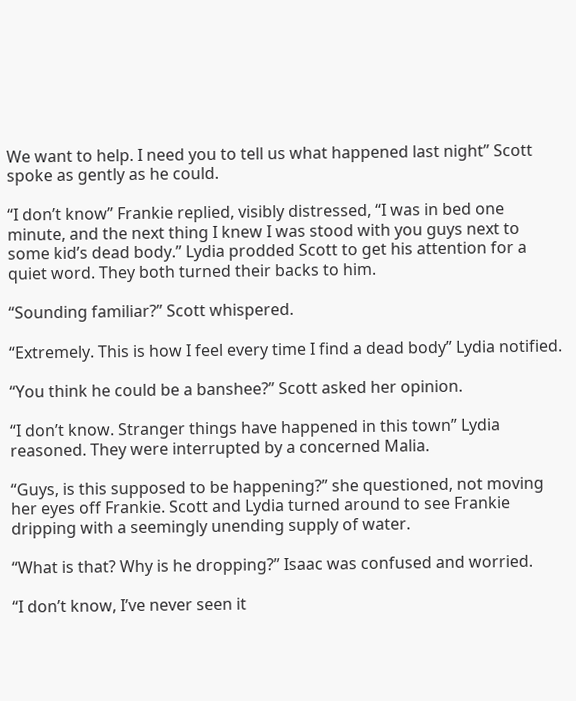We want to help. I need you to tell us what happened last night” Scott spoke as gently as he could.

“I don’t know” Frankie replied, visibly distressed, “I was in bed one minute, and the next thing I knew I was stood with you guys next to some kid’s dead body.” Lydia prodded Scott to get his attention for a quiet word. They both turned their backs to him.

“Sounding familiar?” Scott whispered.

“Extremely. This is how I feel every time I find a dead body” Lydia notified.

“You think he could be a banshee?” Scott asked her opinion.

“I don’t know. Stranger things have happened in this town” Lydia reasoned. They were interrupted by a concerned Malia.

“Guys, is this supposed to be happening?” she questioned, not moving her eyes off Frankie. Scott and Lydia turned around to see Frankie dripping with a seemingly unending supply of water.

“What is that? Why is he dropping?” Isaac was confused and worried.

“I don’t know, I’ve never seen it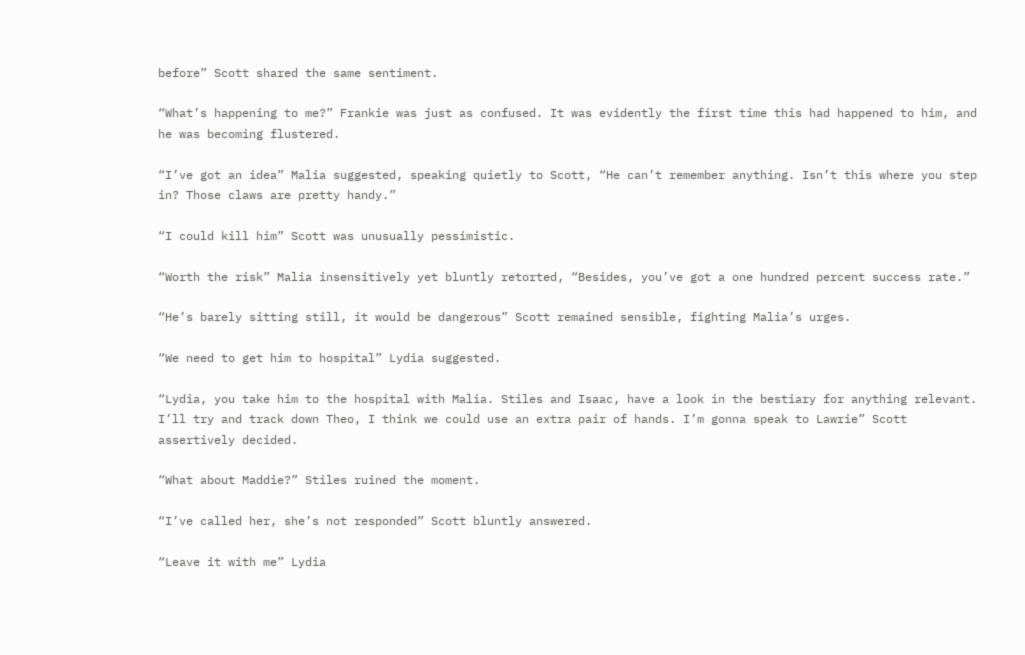before” Scott shared the same sentiment.

“What’s happening to me?” Frankie was just as confused. It was evidently the first time this had happened to him, and he was becoming flustered.

“I’ve got an idea” Malia suggested, speaking quietly to Scott, “He can’t remember anything. Isn’t this where you step in? Those claws are pretty handy.”

“I could kill him” Scott was unusually pessimistic.

“Worth the risk” Malia insensitively yet bluntly retorted, “Besides, you’ve got a one hundred percent success rate.”

“He’s barely sitting still, it would be dangerous” Scott remained sensible, fighting Malia’s urges.

“We need to get him to hospital” Lydia suggested.

“Lydia, you take him to the hospital with Malia. Stiles and Isaac, have a look in the bestiary for anything relevant. I’ll try and track down Theo, I think we could use an extra pair of hands. I’m gonna speak to Lawrie” Scott assertively decided.

“What about Maddie?” Stiles ruined the moment.

“I’ve called her, she’s not responded” Scott bluntly answered.

“Leave it with me” Lydia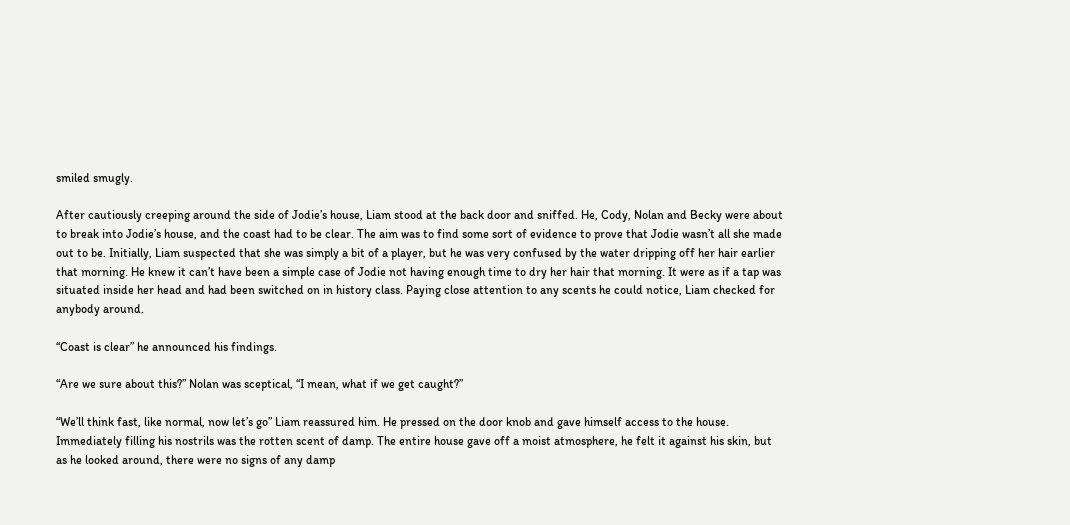smiled smugly.

After cautiously creeping around the side of Jodie’s house, Liam stood at the back door and sniffed. He, Cody, Nolan and Becky were about to break into Jodie’s house, and the coast had to be clear. The aim was to find some sort of evidence to prove that Jodie wasn’t all she made out to be. Initially, Liam suspected that she was simply a bit of a player, but he was very confused by the water dripping off her hair earlier that morning. He knew it can’t have been a simple case of Jodie not having enough time to dry her hair that morning. It were as if a tap was situated inside her head and had been switched on in history class. Paying close attention to any scents he could notice, Liam checked for anybody around.

“Coast is clear” he announced his findings.

“Are we sure about this?” Nolan was sceptical, “I mean, what if we get caught?”

“We’ll think fast, like normal, now let’s go” Liam reassured him. He pressed on the door knob and gave himself access to the house. Immediately filling his nostrils was the rotten scent of damp. The entire house gave off a moist atmosphere, he felt it against his skin, but as he looked around, there were no signs of any damp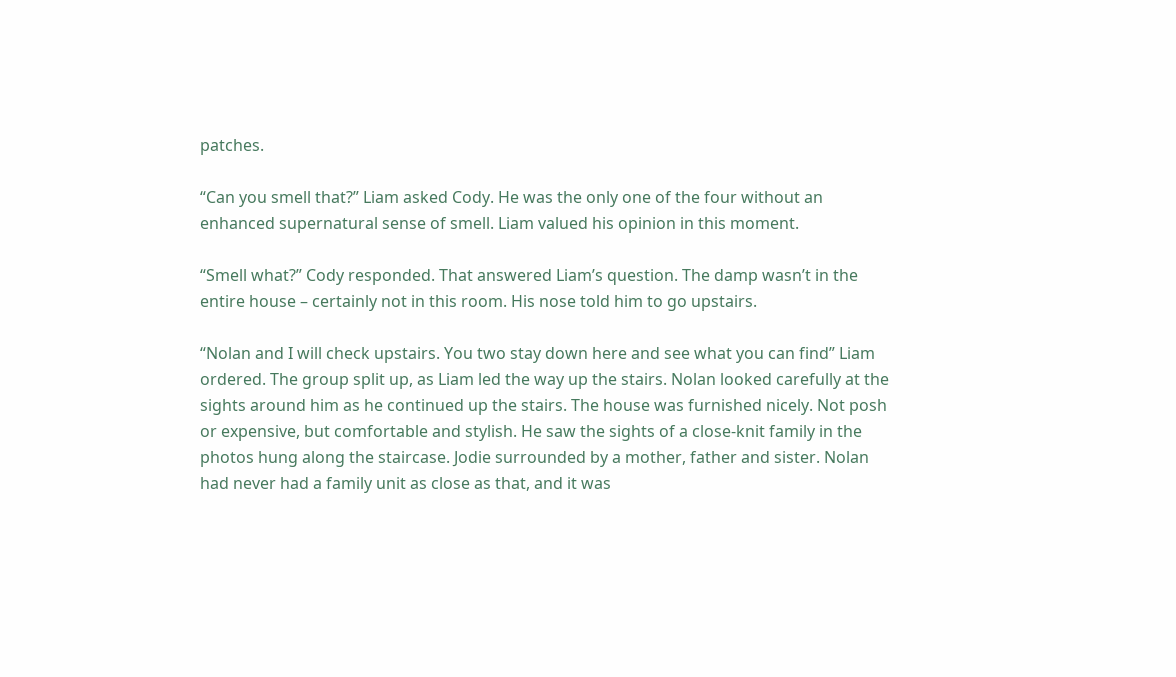patches.

“Can you smell that?” Liam asked Cody. He was the only one of the four without an enhanced supernatural sense of smell. Liam valued his opinion in this moment.

“Smell what?” Cody responded. That answered Liam’s question. The damp wasn’t in the entire house – certainly not in this room. His nose told him to go upstairs.

“Nolan and I will check upstairs. You two stay down here and see what you can find” Liam ordered. The group split up, as Liam led the way up the stairs. Nolan looked carefully at the sights around him as he continued up the stairs. The house was furnished nicely. Not posh or expensive, but comfortable and stylish. He saw the sights of a close-knit family in the photos hung along the staircase. Jodie surrounded by a mother, father and sister. Nolan had never had a family unit as close as that, and it was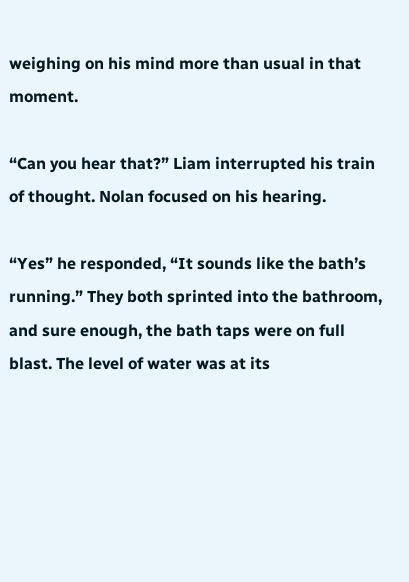weighing on his mind more than usual in that moment.

“Can you hear that?” Liam interrupted his train of thought. Nolan focused on his hearing.

“Yes” he responded, “It sounds like the bath’s running.” They both sprinted into the bathroom, and sure enough, the bath taps were on full blast. The level of water was at its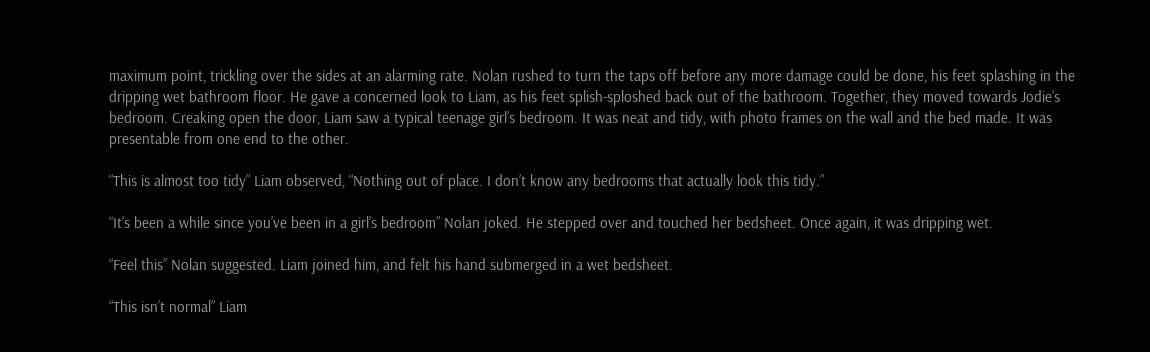maximum point, trickling over the sides at an alarming rate. Nolan rushed to turn the taps off before any more damage could be done, his feet splashing in the dripping wet bathroom floor. He gave a concerned look to Liam, as his feet splish-sploshed back out of the bathroom. Together, they moved towards Jodie’s bedroom. Creaking open the door, Liam saw a typical teenage girl’s bedroom. It was neat and tidy, with photo frames on the wall and the bed made. It was presentable from one end to the other.

“This is almost too tidy” Liam observed, “Nothing out of place. I don’t know any bedrooms that actually look this tidy.”

“It’s been a while since you’ve been in a girl’s bedroom” Nolan joked. He stepped over and touched her bedsheet. Once again, it was dripping wet.

“Feel this” Nolan suggested. Liam joined him, and felt his hand submerged in a wet bedsheet.

“This isn’t normal” Liam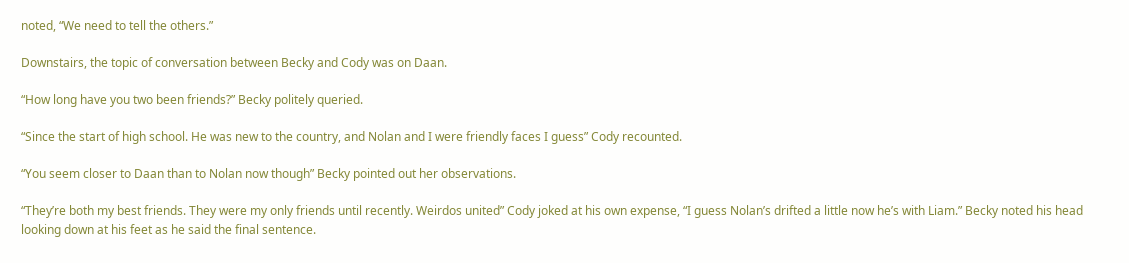noted, “We need to tell the others.”

Downstairs, the topic of conversation between Becky and Cody was on Daan.

“How long have you two been friends?” Becky politely queried.

“Since the start of high school. He was new to the country, and Nolan and I were friendly faces I guess” Cody recounted.

“You seem closer to Daan than to Nolan now though” Becky pointed out her observations.

“They’re both my best friends. They were my only friends until recently. Weirdos united” Cody joked at his own expense, “I guess Nolan’s drifted a little now he’s with Liam.” Becky noted his head looking down at his feet as he said the final sentence.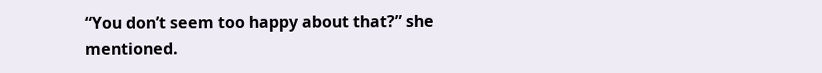“You don’t seem too happy about that?” she mentioned.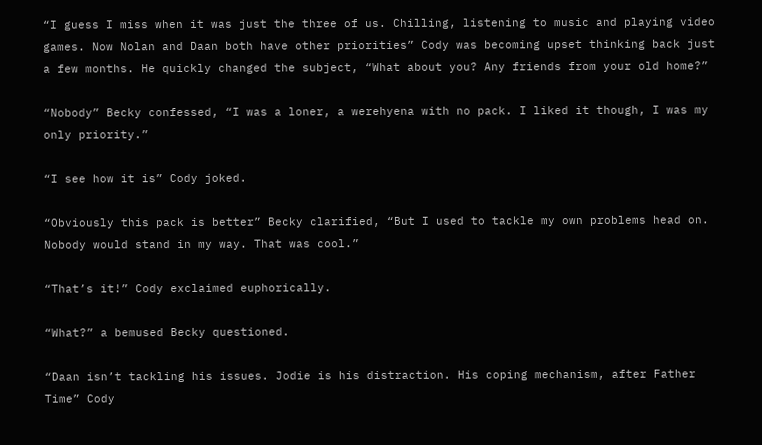“I guess I miss when it was just the three of us. Chilling, listening to music and playing video games. Now Nolan and Daan both have other priorities” Cody was becoming upset thinking back just a few months. He quickly changed the subject, “What about you? Any friends from your old home?”

“Nobody” Becky confessed, “I was a loner, a werehyena with no pack. I liked it though, I was my only priority.”

“I see how it is” Cody joked.

“Obviously this pack is better” Becky clarified, “But I used to tackle my own problems head on. Nobody would stand in my way. That was cool.”

“That’s it!” Cody exclaimed euphorically.

“What?” a bemused Becky questioned.

“Daan isn’t tackling his issues. Jodie is his distraction. His coping mechanism, after Father Time” Cody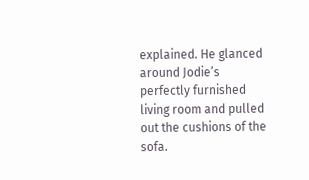explained. He glanced around Jodie’s perfectly furnished living room and pulled out the cushions of the sofa.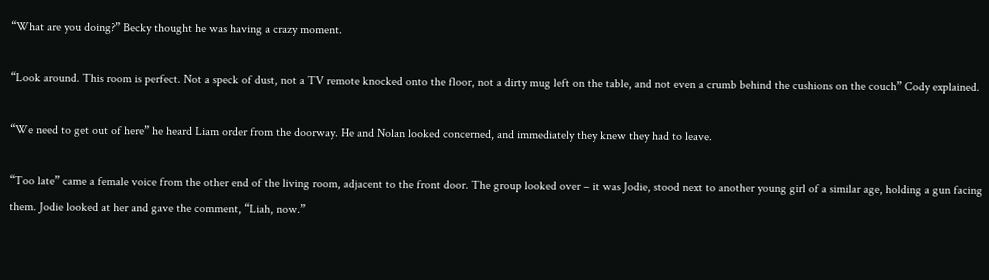“What are you doing?” Becky thought he was having a crazy moment.

“Look around. This room is perfect. Not a speck of dust, not a TV remote knocked onto the floor, not a dirty mug left on the table, and not even a crumb behind the cushions on the couch” Cody explained.

“We need to get out of here” he heard Liam order from the doorway. He and Nolan looked concerned, and immediately they knew they had to leave.

“Too late” came a female voice from the other end of the living room, adjacent to the front door. The group looked over – it was Jodie, stood next to another young girl of a similar age, holding a gun facing them. Jodie looked at her and gave the comment, “Liah, now.”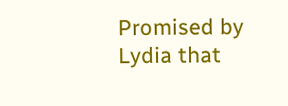Promised by Lydia that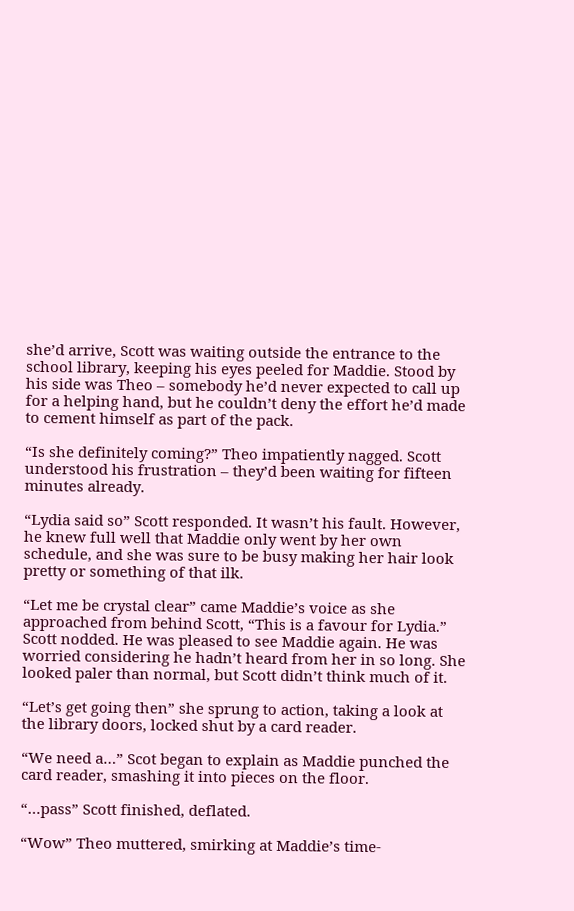she’d arrive, Scott was waiting outside the entrance to the school library, keeping his eyes peeled for Maddie. Stood by his side was Theo – somebody he’d never expected to call up for a helping hand, but he couldn’t deny the effort he’d made to cement himself as part of the pack.

“Is she definitely coming?” Theo impatiently nagged. Scott understood his frustration – they’d been waiting for fifteen minutes already.

“Lydia said so” Scott responded. It wasn’t his fault. However, he knew full well that Maddie only went by her own schedule, and she was sure to be busy making her hair look pretty or something of that ilk.

“Let me be crystal clear” came Maddie’s voice as she approached from behind Scott, “This is a favour for Lydia.” Scott nodded. He was pleased to see Maddie again. He was worried considering he hadn’t heard from her in so long. She looked paler than normal, but Scott didn’t think much of it.

“Let’s get going then” she sprung to action, taking a look at the library doors, locked shut by a card reader.

“We need a…” Scot began to explain as Maddie punched the card reader, smashing it into pieces on the floor.

“…pass” Scott finished, deflated.

“Wow” Theo muttered, smirking at Maddie’s time-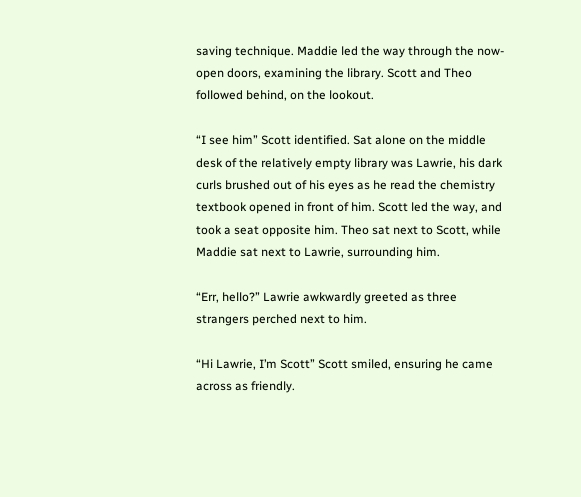saving technique. Maddie led the way through the now-open doors, examining the library. Scott and Theo followed behind, on the lookout.

“I see him” Scott identified. Sat alone on the middle desk of the relatively empty library was Lawrie, his dark curls brushed out of his eyes as he read the chemistry textbook opened in front of him. Scott led the way, and took a seat opposite him. Theo sat next to Scott, while Maddie sat next to Lawrie, surrounding him.

“Err, hello?” Lawrie awkwardly greeted as three strangers perched next to him.

“Hi Lawrie, I’m Scott” Scott smiled, ensuring he came across as friendly.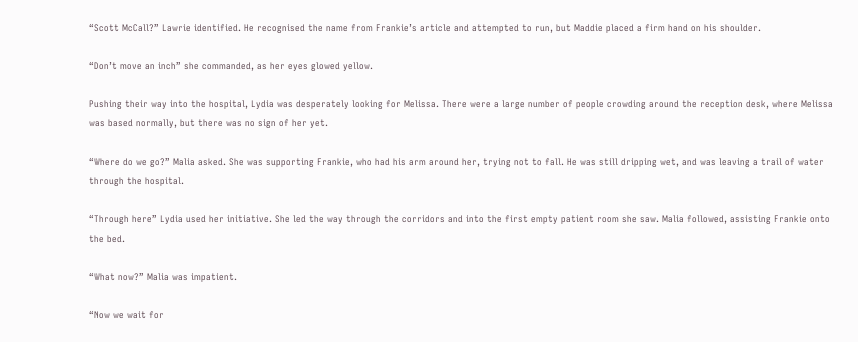“Scott McCall?” Lawrie identified. He recognised the name from Frankie’s article and attempted to run, but Maddie placed a firm hand on his shoulder.

“Don’t move an inch” she commanded, as her eyes glowed yellow.

Pushing their way into the hospital, Lydia was desperately looking for Melissa. There were a large number of people crowding around the reception desk, where Melissa was based normally, but there was no sign of her yet.

“Where do we go?” Malia asked. She was supporting Frankie, who had his arm around her, trying not to fall. He was still dripping wet, and was leaving a trail of water through the hospital.

“Through here” Lydia used her initiative. She led the way through the corridors and into the first empty patient room she saw. Malia followed, assisting Frankie onto the bed.

“What now?” Malia was impatient.

“Now we wait for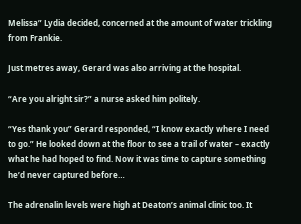Melissa” Lydia decided, concerned at the amount of water trickling from Frankie.

Just metres away, Gerard was also arriving at the hospital.

“Are you alright sir?” a nurse asked him politely.

“Yes thank you” Gerard responded, “I know exactly where I need to go.” He looked down at the floor to see a trail of water – exactly what he had hoped to find. Now it was time to capture something he’d never captured before…

The adrenalin levels were high at Deaton’s animal clinic too. It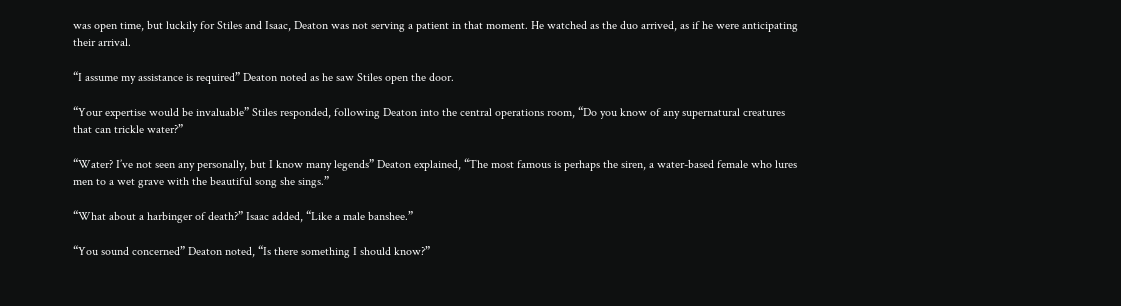was open time, but luckily for Stiles and Isaac, Deaton was not serving a patient in that moment. He watched as the duo arrived, as if he were anticipating their arrival.

“I assume my assistance is required” Deaton noted as he saw Stiles open the door.

“Your expertise would be invaluable” Stiles responded, following Deaton into the central operations room, “Do you know of any supernatural creatures that can trickle water?”

“Water? I’ve not seen any personally, but I know many legends” Deaton explained, “The most famous is perhaps the siren, a water-based female who lures men to a wet grave with the beautiful song she sings.”

“What about a harbinger of death?” Isaac added, “Like a male banshee.”

“You sound concerned” Deaton noted, “Is there something I should know?”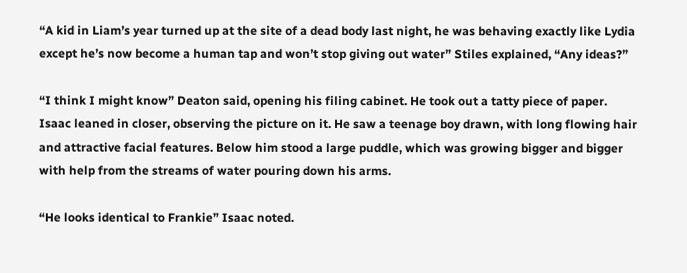“A kid in Liam’s year turned up at the site of a dead body last night, he was behaving exactly like Lydia except he’s now become a human tap and won’t stop giving out water” Stiles explained, “Any ideas?”

“I think I might know” Deaton said, opening his filing cabinet. He took out a tatty piece of paper. Isaac leaned in closer, observing the picture on it. He saw a teenage boy drawn, with long flowing hair and attractive facial features. Below him stood a large puddle, which was growing bigger and bigger with help from the streams of water pouring down his arms.

“He looks identical to Frankie” Isaac noted.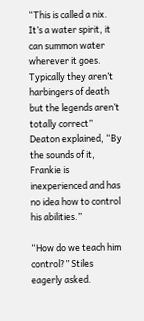“This is called a nix. It’s a water spirit, it can summon water wherever it goes. Typically they aren’t harbingers of death but the legends aren’t totally correct” Deaton explained, “By the sounds of it, Frankie is inexperienced and has no idea how to control his abilities.”

“How do we teach him control?” Stiles eagerly asked.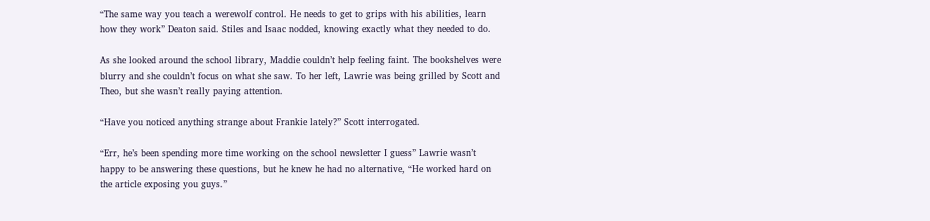“The same way you teach a werewolf control. He needs to get to grips with his abilities, learn how they work” Deaton said. Stiles and Isaac nodded, knowing exactly what they needed to do.

As she looked around the school library, Maddie couldn’t help feeling faint. The bookshelves were blurry and she couldn’t focus on what she saw. To her left, Lawrie was being grilled by Scott and Theo, but she wasn’t really paying attention.

“Have you noticed anything strange about Frankie lately?” Scott interrogated.

“Err, he’s been spending more time working on the school newsletter I guess” Lawrie wasn’t happy to be answering these questions, but he knew he had no alternative, “He worked hard on the article exposing you guys.”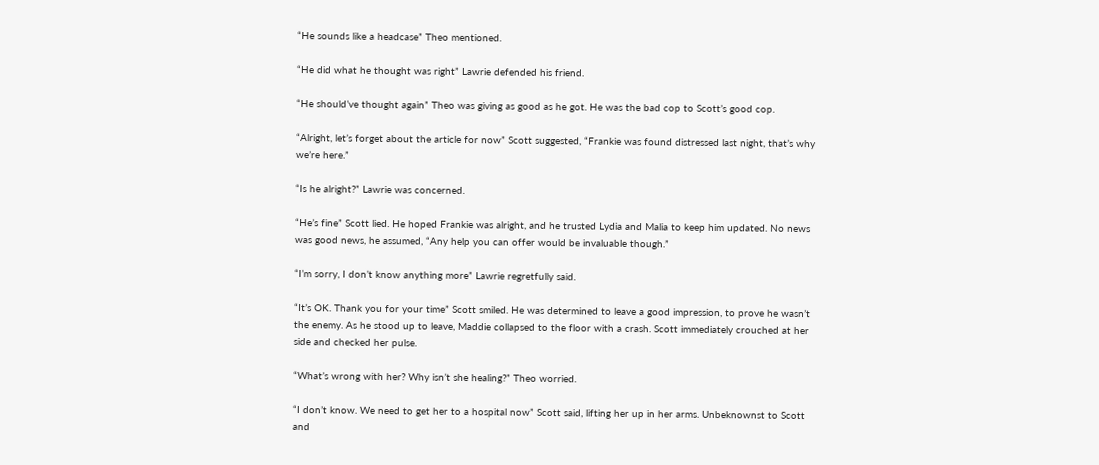“He sounds like a headcase” Theo mentioned.

“He did what he thought was right” Lawrie defended his friend.

“He should’ve thought again” Theo was giving as good as he got. He was the bad cop to Scott’s good cop.

“Alright, let’s forget about the article for now” Scott suggested, “Frankie was found distressed last night, that’s why we’re here.”

“Is he alright?” Lawrie was concerned.

“He’s fine” Scott lied. He hoped Frankie was alright, and he trusted Lydia and Malia to keep him updated. No news was good news, he assumed, “Any help you can offer would be invaluable though.”

“I’m sorry, I don’t know anything more” Lawrie regretfully said.

“It’s OK. Thank you for your time” Scott smiled. He was determined to leave a good impression, to prove he wasn’t the enemy. As he stood up to leave, Maddie collapsed to the floor with a crash. Scott immediately crouched at her side and checked her pulse.

“What’s wrong with her? Why isn’t she healing?” Theo worried.

“I don’t know. We need to get her to a hospital now” Scott said, lifting her up in her arms. Unbeknownst to Scott and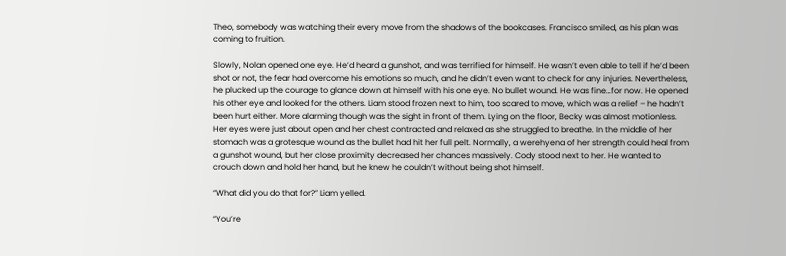Theo, somebody was watching their every move from the shadows of the bookcases. Francisco smiled, as his plan was coming to fruition.

Slowly, Nolan opened one eye. He’d heard a gunshot, and was terrified for himself. He wasn’t even able to tell if he’d been shot or not, the fear had overcome his emotions so much, and he didn’t even want to check for any injuries. Nevertheless, he plucked up the courage to glance down at himself with his one eye. No bullet wound. He was fine…for now. He opened his other eye and looked for the others. Liam stood frozen next to him, too scared to move, which was a relief – he hadn’t been hurt either. More alarming though was the sight in front of them. Lying on the floor, Becky was almost motionless. Her eyes were just about open and her chest contracted and relaxed as she struggled to breathe. In the middle of her stomach was a grotesque wound as the bullet had hit her full pelt. Normally, a werehyena of her strength could heal from a gunshot wound, but her close proximity decreased her chances massively. Cody stood next to her. He wanted to crouch down and hold her hand, but he knew he couldn’t without being shot himself.

“What did you do that for?” Liam yelled.

“You’re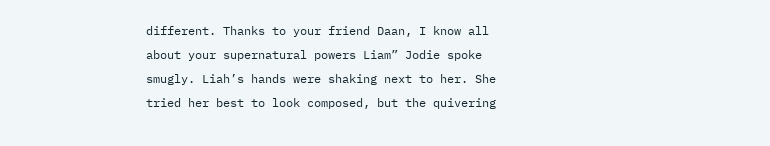different. Thanks to your friend Daan, I know all about your supernatural powers Liam” Jodie spoke smugly. Liah’s hands were shaking next to her. She tried her best to look composed, but the quivering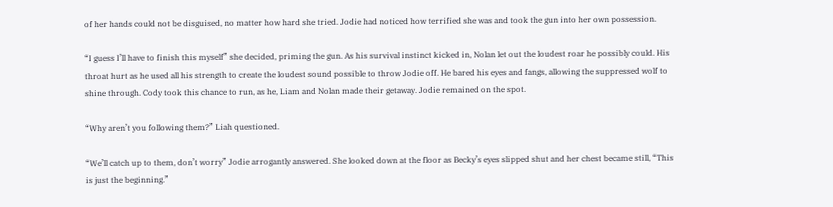of her hands could not be disguised, no matter how hard she tried. Jodie had noticed how terrified she was and took the gun into her own possession.

“I guess I’ll have to finish this myself” she decided, priming the gun. As his survival instinct kicked in, Nolan let out the loudest roar he possibly could. His throat hurt as he used all his strength to create the loudest sound possible to throw Jodie off. He bared his eyes and fangs, allowing the suppressed wolf to shine through. Cody took this chance to run, as he, Liam and Nolan made their getaway. Jodie remained on the spot.

“Why aren’t you following them?” Liah questioned.

“We’ll catch up to them, don’t worry” Jodie arrogantly answered. She looked down at the floor as Becky’s eyes slipped shut and her chest became still, “This is just the beginning.”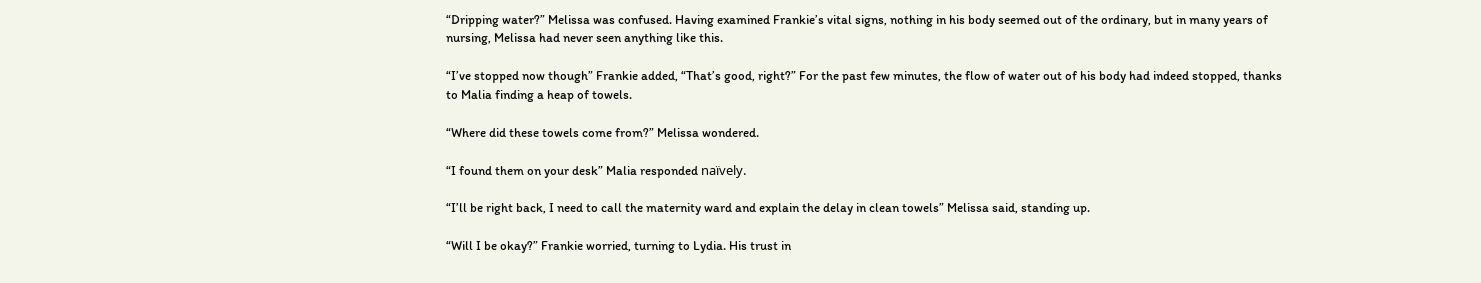“Dripping water?” Melissa was confused. Having examined Frankie’s vital signs, nothing in his body seemed out of the ordinary, but in many years of nursing, Melissa had never seen anything like this.

“I’ve stopped now though” Frankie added, “That’s good, right?” For the past few minutes, the flow of water out of his body had indeed stopped, thanks to Malia finding a heap of towels.

“Where did these towels come from?” Melissa wondered.

“I found them on your desk” Malia responded naïvely.

“I’ll be right back, I need to call the maternity ward and explain the delay in clean towels” Melissa said, standing up.

“Will I be okay?” Frankie worried, turning to Lydia. His trust in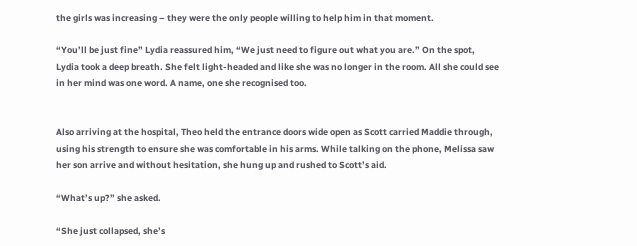the girls was increasing – they were the only people willing to help him in that moment.

“You’ll be just fine” Lydia reassured him, “We just need to figure out what you are.” On the spot, Lydia took a deep breath. She felt light-headed and like she was no longer in the room. All she could see in her mind was one word. A name, one she recognised too.


Also arriving at the hospital, Theo held the entrance doors wide open as Scott carried Maddie through, using his strength to ensure she was comfortable in his arms. While talking on the phone, Melissa saw her son arrive and without hesitation, she hung up and rushed to Scott’s aid.

“What’s up?” she asked.

“She just collapsed, she’s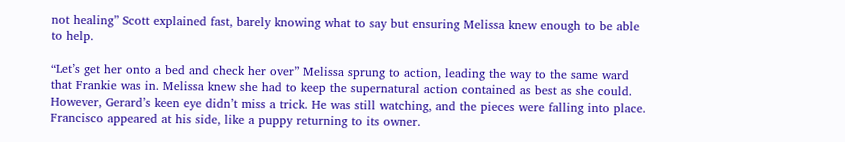not healing” Scott explained fast, barely knowing what to say but ensuring Melissa knew enough to be able to help.

“Let’s get her onto a bed and check her over” Melissa sprung to action, leading the way to the same ward that Frankie was in. Melissa knew she had to keep the supernatural action contained as best as she could. However, Gerard’s keen eye didn’t miss a trick. He was still watching, and the pieces were falling into place. Francisco appeared at his side, like a puppy returning to its owner.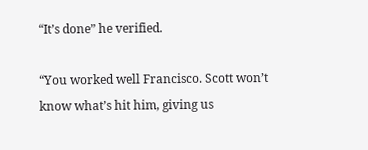“It’s done” he verified.

“You worked well Francisco. Scott won’t know what’s hit him, giving us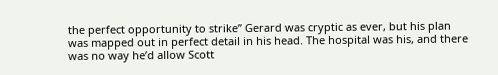the perfect opportunity to strike” Gerard was cryptic as ever, but his plan was mapped out in perfect detail in his head. The hospital was his, and there was no way he’d allow Scott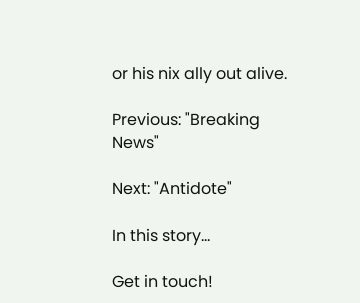or his nix ally out alive.

Previous: "Breaking News"

Next: "Antidote"

In this story...

Get in touch!